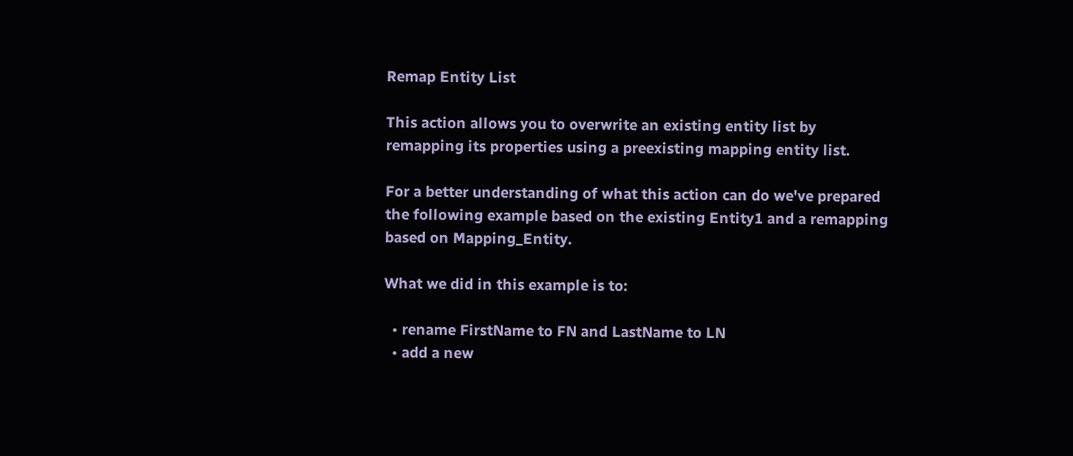Remap Entity List

This action allows you to overwrite an existing entity list by remapping its properties using a preexisting mapping entity list.

For a better understanding of what this action can do we've prepared the following example based on the existing Entity1 and a remapping based on Mapping_Entity.

What we did in this example is to:

  • rename FirstName to FN and LastName to LN
  • add a new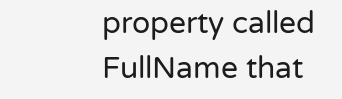property called FullName that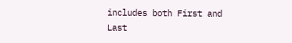includes both First and Last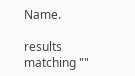Name.

results matching ""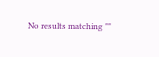No results matching ""